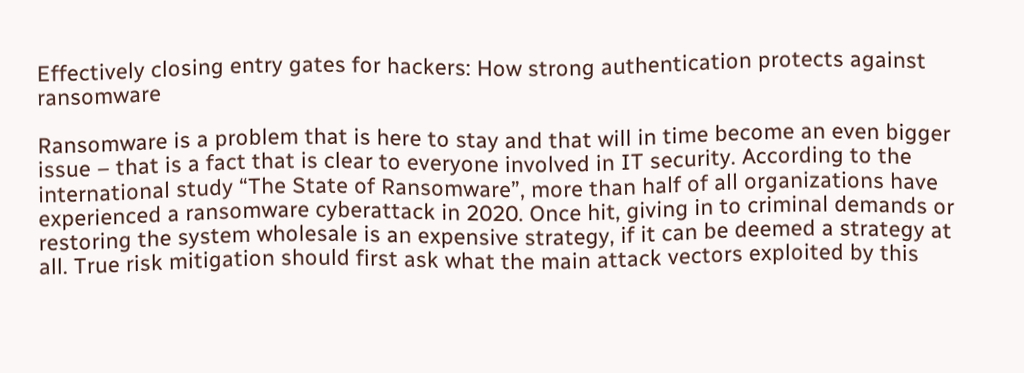Effectively closing entry gates for hackers: How strong authentication protects against ransomware

Ransomware is a problem that is here to stay and that will in time become an even bigger issue – that is a fact that is clear to everyone involved in IT security. According to the international study “The State of Ransomware”, more than half of all organizations have experienced a ransomware cyberattack in 2020. Once hit, giving in to criminal demands or restoring the system wholesale is an expensive strategy, if it can be deemed a strategy at all. True risk mitigation should first ask what the main attack vectors exploited by this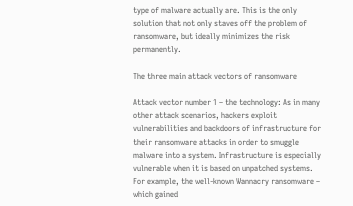type of malware actually are. This is the only solution that not only staves off the problem of ransomware, but ideally minimizes the risk permanently.

The three main attack vectors of ransomware

Attack vector number 1 – the technology: As in many other attack scenarios, hackers exploit vulnerabilities and backdoors of infrastructure for their ransomware attacks in order to smuggle malware into a system. Infrastructure is especially vulnerable when it is based on unpatched systems. For example, the well-known Wannacry ransomware – which gained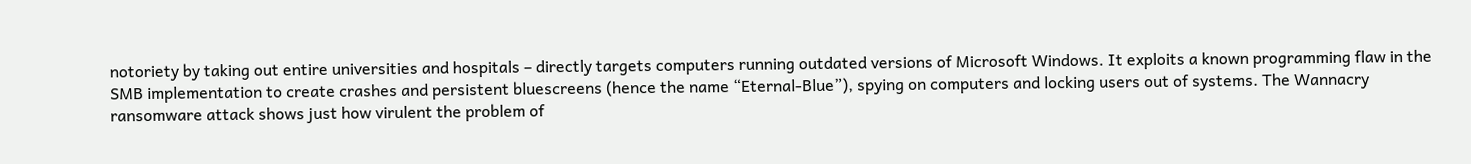notoriety by taking out entire universities and hospitals – directly targets computers running outdated versions of Microsoft Windows. It exploits a known programming flaw in the SMB implementation to create crashes and persistent bluescreens (hence the name “Eternal-Blue”), spying on computers and locking users out of systems. The Wannacry ransomware attack shows just how virulent the problem of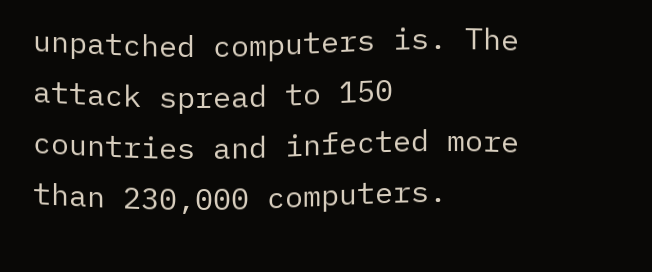unpatched computers is. The attack spread to 150 countries and infected more than 230,000 computers.